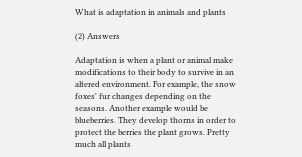What is adaptation in animals and plants

(2) Answers

Adaptation is when a plant or animal make modifications to their body to survive in an altered environment. For example, the snow foxes' fur changes depending on the seasons. Another example would be blueberries. They develop thorns in order to protect the berries the plant grows. Pretty much all plants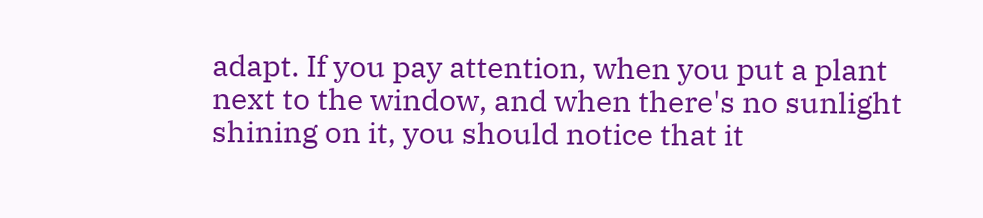adapt. If you pay attention, when you put a plant next to the window, and when there's no sunlight shining on it, you should notice that it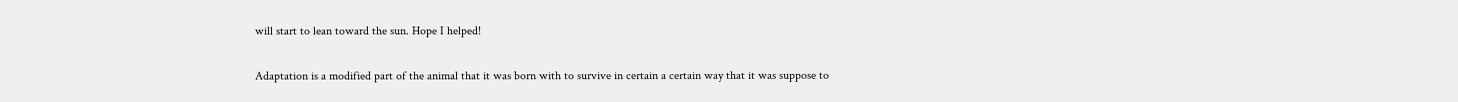will start to lean toward the sun. Hope I helped!


Adaptation is a modified part of the animal that it was born with to survive in certain a certain way that it was suppose to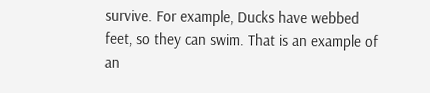survive. For example, Ducks have webbed feet, so they can swim. That is an example of an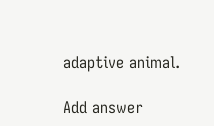adaptive animal.

Add answer